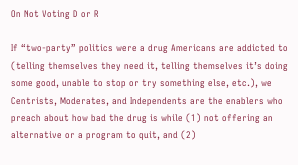On Not Voting D or R

If “two-party” politics were a drug Americans are addicted to (telling themselves they need it, telling themselves it’s doing some good, unable to stop or try something else, etc.), we Centrists, Moderates, and Independents are the enablers who preach about how bad the drug is while (1) not offering an alternative or a program to quit, and (2)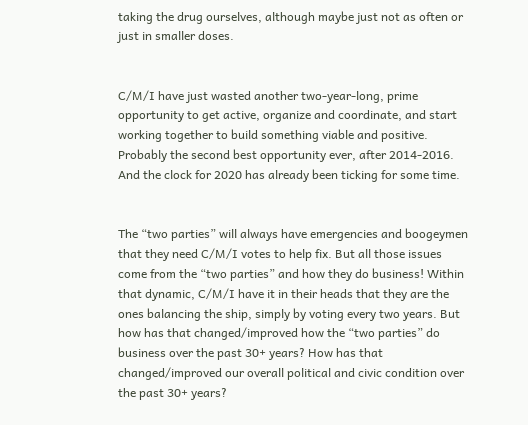taking the drug ourselves, although maybe just not as often or just in smaller doses.


C/M/I have just wasted another two-year-long, prime opportunity to get active, organize and coordinate, and start working together to build something viable and positive. Probably the second best opportunity ever, after 2014-2016. And the clock for 2020 has already been ticking for some time.


The “two parties” will always have emergencies and boogeymen that they need C/M/I votes to help fix. But all those issues come from the “two parties” and how they do business! Within that dynamic, C/M/I have it in their heads that they are the ones balancing the ship, simply by voting every two years. But how has that changed/improved how the “two parties” do business over the past 30+ years? How has that changed/improved our overall political and civic condition over the past 30+ years?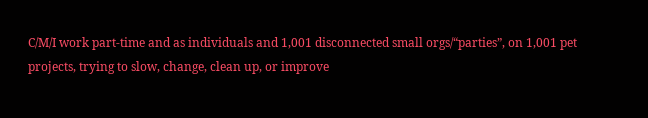C/M/I work part-time and as individuals and 1,001 disconnected small orgs/“parties”, on 1,001 pet projects, trying to slow, change, clean up, or improve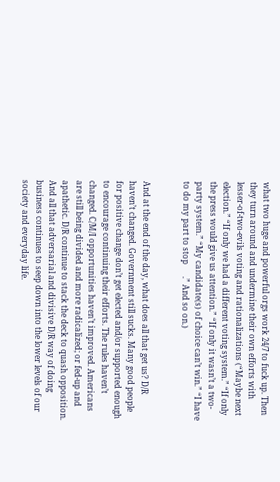what two huge and powerful orgs work 24/7 to fuck up. Then they turn around and undermine their own efforts with lesser-of-two-evils voting and rationalizations (“Maybe next election.” “If only we had a different voting system.” “If only the press would give us attention.” “If only it wasn’t a two-party system.” “My candidate(s) of choice can’t win.” “I have to do my part to stop      .” And so on.)


And at the end of the day, what does all that get us? D/R haven’t changed. Government still sucks. Many good people for positive change don’t get elected and/or supported enough to encourage continuing their efforts. The rules haven’t changed. C/M/I opportunities haven’t improved. Americans are still being divided and more radicalized; or fed-up and apathetic. D/R continue to stack the deck to quash opposition. And all that adversarial and divisive D/R way of doing business continues to seep down into the lower levels of our society and everyday life.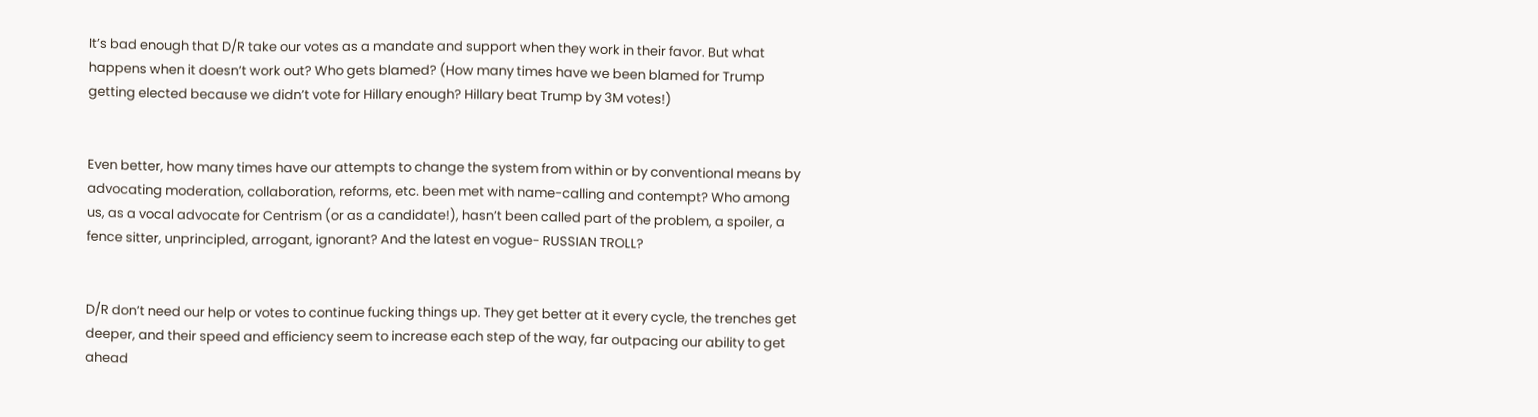It’s bad enough that D/R take our votes as a mandate and support when they work in their favor. But what happens when it doesn’t work out? Who gets blamed? (How many times have we been blamed for Trump getting elected because we didn’t vote for Hillary enough? Hillary beat Trump by 3M votes!)


Even better, how many times have our attempts to change the system from within or by conventional means by advocating moderation, collaboration, reforms, etc. been met with name-calling and contempt? Who among us, as a vocal advocate for Centrism (or as a candidate!), hasn’t been called part of the problem, a spoiler, a fence sitter, unprincipled, arrogant, ignorant? And the latest en vogue- RUSSIAN TROLL?


D/R don’t need our help or votes to continue fucking things up. They get better at it every cycle, the trenches get deeper, and their speed and efficiency seem to increase each step of the way, far outpacing our ability to get ahead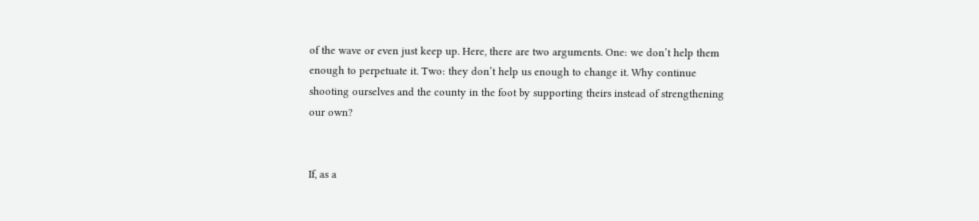of the wave or even just keep up. Here, there are two arguments. One: we don’t help them enough to perpetuate it. Two: they don’t help us enough to change it. Why continue shooting ourselves and the county in the foot by supporting theirs instead of strengthening our own?


If, as a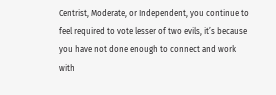Centrist, Moderate, or Independent, you continue to feel required to vote lesser of two evils, it’s because you have not done enough to connect and work with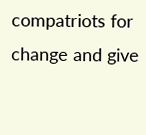compatriots for change and give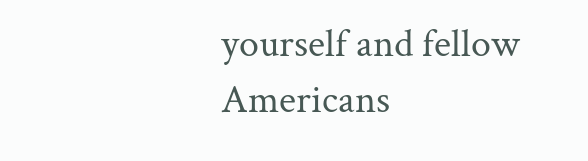yourself and fellow Americans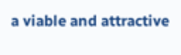a viable and attractive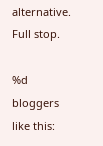alternative. Full stop.

%d bloggers like this: